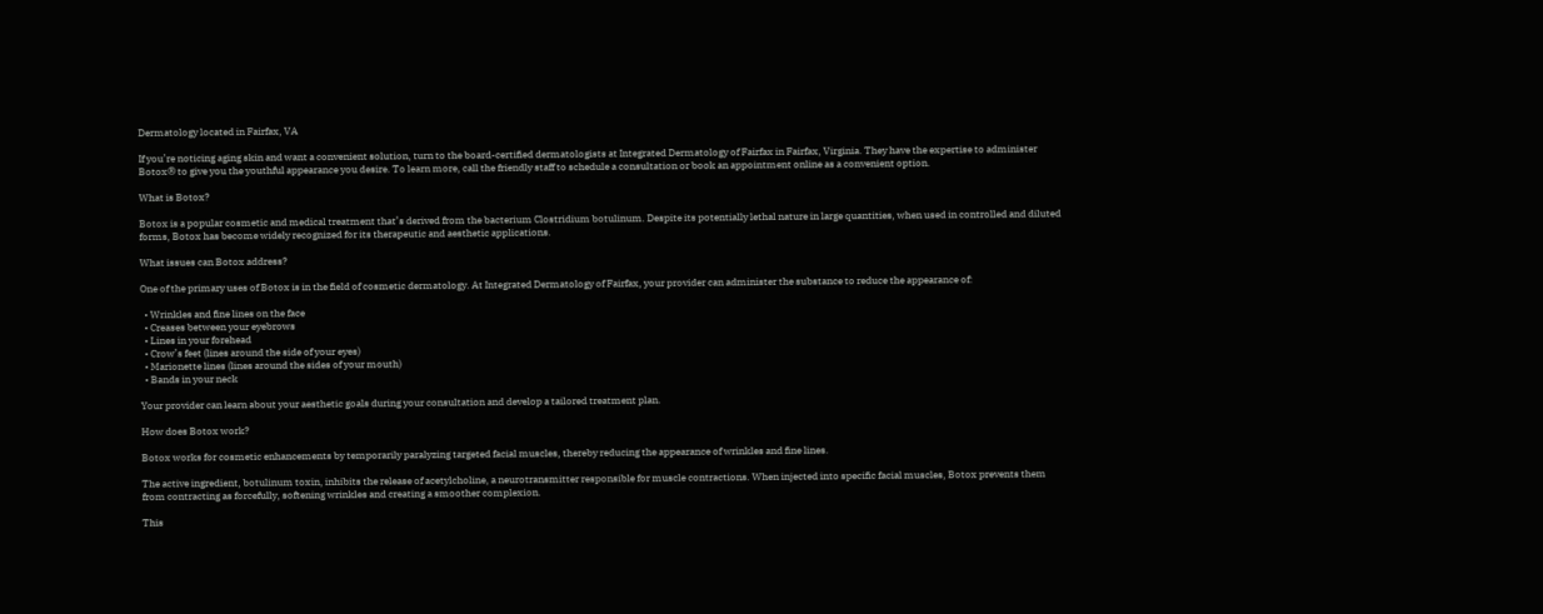Dermatology located in Fairfax, VA

If you’re noticing aging skin and want a convenient solution, turn to the board-certified dermatologists at Integrated Dermatology of Fairfax in Fairfax, Virginia. They have the expertise to administer Botox® to give you the youthful appearance you desire. To learn more, call the friendly staff to schedule a consultation or book an appointment online as a convenient option.

What is Botox?

Botox is a popular cosmetic and medical treatment that’s derived from the bacterium Clostridium botulinum. Despite its potentially lethal nature in large quantities, when used in controlled and diluted forms, Botox has become widely recognized for its therapeutic and aesthetic applications.

What issues can Botox address?

One of the primary uses of Botox is in the field of cosmetic dermatology. At Integrated Dermatology of Fairfax, your provider can administer the substance to reduce the appearance of:

  • Wrinkles and fine lines on the face
  • Creases between your eyebrows
  • Lines in your forehead
  • Crow’s feet (lines around the side of your eyes)
  • Marionette lines (lines around the sides of your mouth)
  • Bands in your neck

Your provider can learn about your aesthetic goals during your consultation and develop a tailored treatment plan.

How does Botox work?

Botox works for cosmetic enhancements by temporarily paralyzing targeted facial muscles, thereby reducing the appearance of wrinkles and fine lines.

The active ingredient, botulinum toxin, inhibits the release of acetylcholine, a neurotransmitter responsible for muscle contractions. When injected into specific facial muscles, Botox prevents them from contracting as forcefully, softening wrinkles and creating a smoother complexion.

This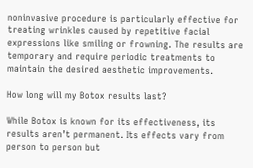noninvasive procedure is particularly effective for treating wrinkles caused by repetitive facial expressions like smiling or frowning. The results are temporary and require periodic treatments to maintain the desired aesthetic improvements.

How long will my Botox results last?

While Botox is known for its effectiveness, its results aren’t permanent. Its effects vary from person to person but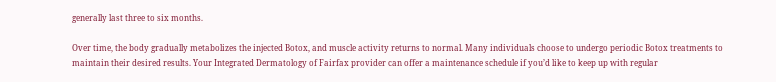generally last three to six months.

Over time, the body gradually metabolizes the injected Botox, and muscle activity returns to normal. Many individuals choose to undergo periodic Botox treatments to maintain their desired results. Your Integrated Dermatology of Fairfax provider can offer a maintenance schedule if you’d like to keep up with regular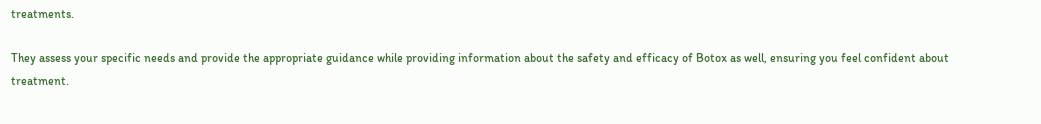treatments.

They assess your specific needs and provide the appropriate guidance while providing information about the safety and efficacy of Botox as well, ensuring you feel confident about treatment.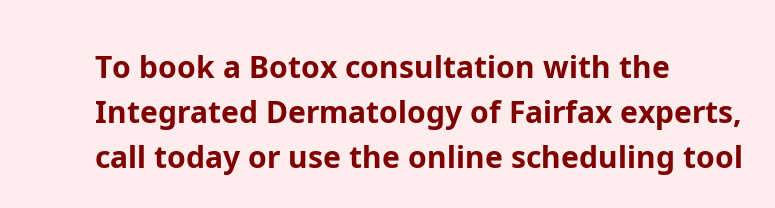To book a Botox consultation with the Integrated Dermatology of Fairfax experts, call today or use the online scheduling tool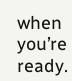when you’re ready.